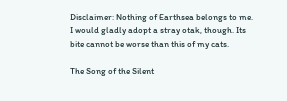Disclaimer: Nothing of Earthsea belongs to me. I would gladly adopt a stray otak, though. Its bite cannot be worse than this of my cats.

The Song of the Silent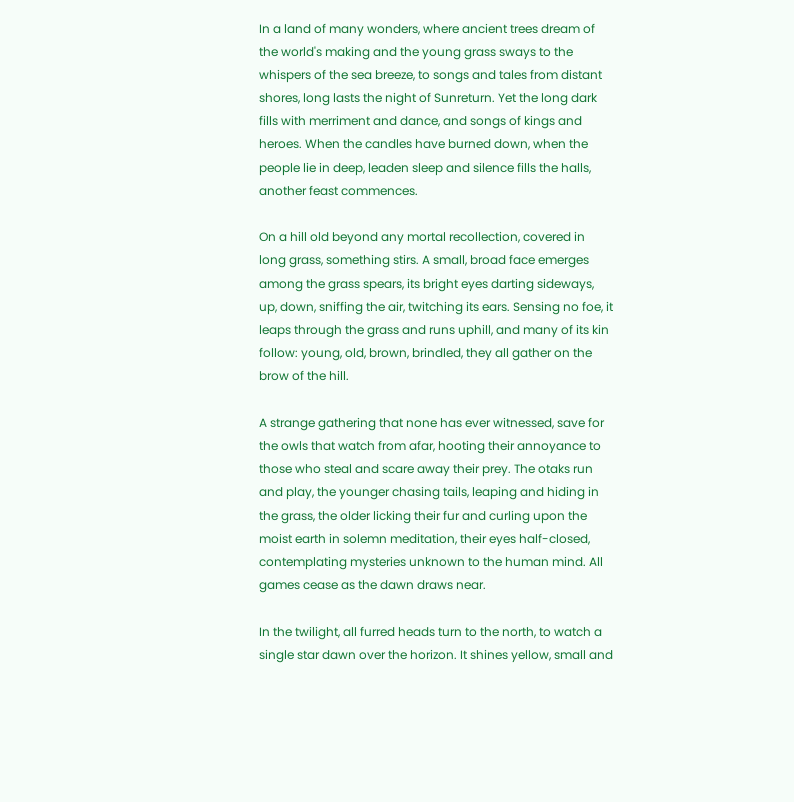In a land of many wonders, where ancient trees dream of the world's making and the young grass sways to the whispers of the sea breeze, to songs and tales from distant shores, long lasts the night of Sunreturn. Yet the long dark fills with merriment and dance, and songs of kings and heroes. When the candles have burned down, when the people lie in deep, leaden sleep and silence fills the halls, another feast commences.

On a hill old beyond any mortal recollection, covered in long grass, something stirs. A small, broad face emerges among the grass spears, its bright eyes darting sideways, up, down, sniffing the air, twitching its ears. Sensing no foe, it leaps through the grass and runs uphill, and many of its kin follow: young, old, brown, brindled, they all gather on the brow of the hill.

A strange gathering that none has ever witnessed, save for the owls that watch from afar, hooting their annoyance to those who steal and scare away their prey. The otaks run and play, the younger chasing tails, leaping and hiding in the grass, the older licking their fur and curling upon the moist earth in solemn meditation, their eyes half-closed, contemplating mysteries unknown to the human mind. All games cease as the dawn draws near.

In the twilight, all furred heads turn to the north, to watch a single star dawn over the horizon. It shines yellow, small and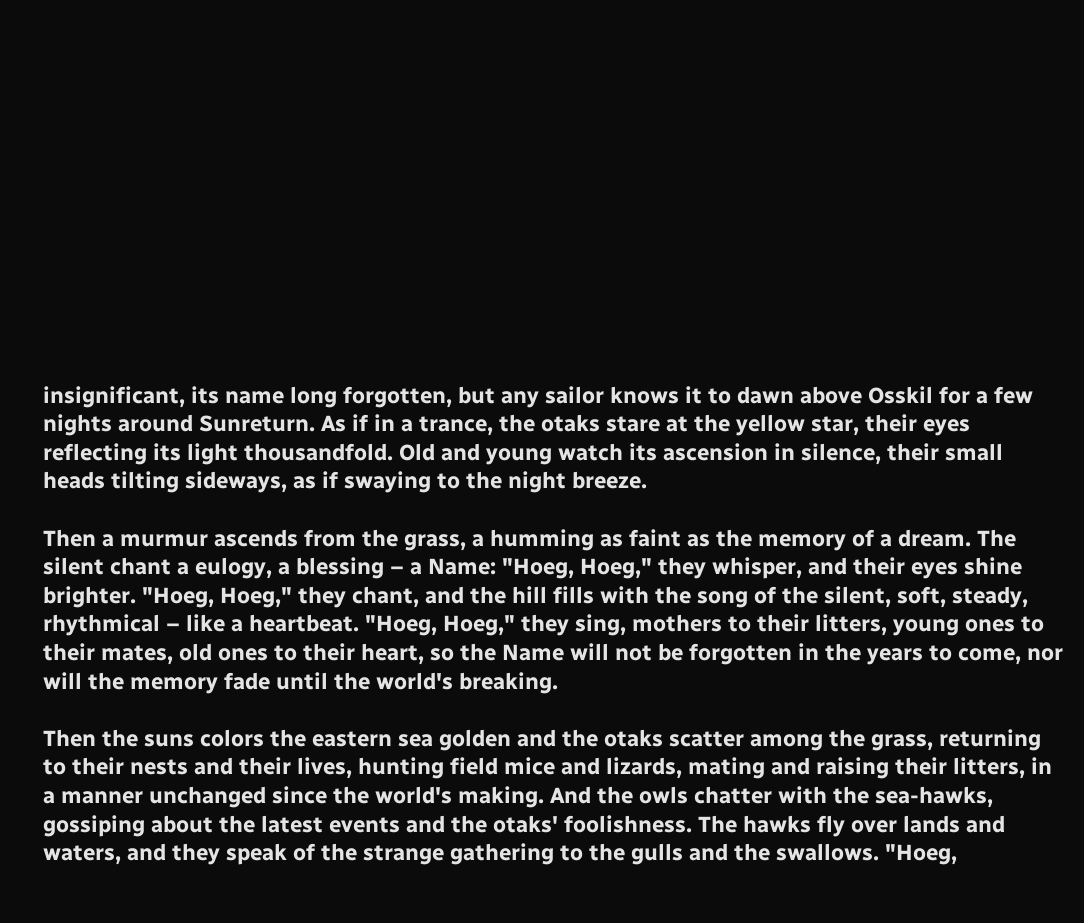insignificant, its name long forgotten, but any sailor knows it to dawn above Osskil for a few nights around Sunreturn. As if in a trance, the otaks stare at the yellow star, their eyes reflecting its light thousandfold. Old and young watch its ascension in silence, their small heads tilting sideways, as if swaying to the night breeze.

Then a murmur ascends from the grass, a humming as faint as the memory of a dream. The silent chant a eulogy, a blessing – a Name: "Hoeg, Hoeg," they whisper, and their eyes shine brighter. "Hoeg, Hoeg," they chant, and the hill fills with the song of the silent, soft, steady, rhythmical – like a heartbeat. "Hoeg, Hoeg," they sing, mothers to their litters, young ones to their mates, old ones to their heart, so the Name will not be forgotten in the years to come, nor will the memory fade until the world's breaking.

Then the suns colors the eastern sea golden and the otaks scatter among the grass, returning to their nests and their lives, hunting field mice and lizards, mating and raising their litters, in a manner unchanged since the world's making. And the owls chatter with the sea-hawks, gossiping about the latest events and the otaks' foolishness. The hawks fly over lands and waters, and they speak of the strange gathering to the gulls and the swallows. "Hoeg,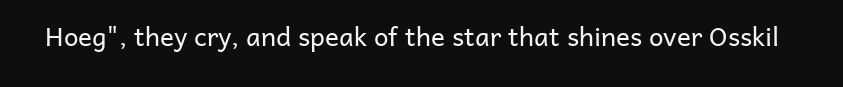Hoeg", they cry, and speak of the star that shines over Osskil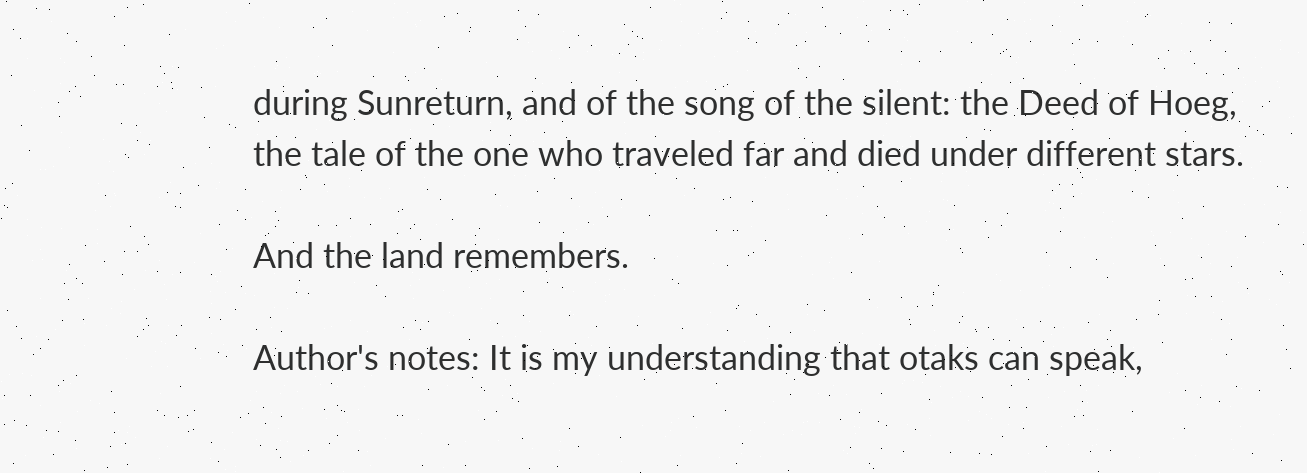during Sunreturn, and of the song of the silent: the Deed of Hoeg, the tale of the one who traveled far and died under different stars.

And the land remembers.

Author's notes: It is my understanding that otaks can speak,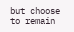but choose to remain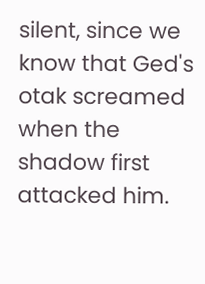silent, since we know that Ged's otak screamed when the shadow first attacked him.